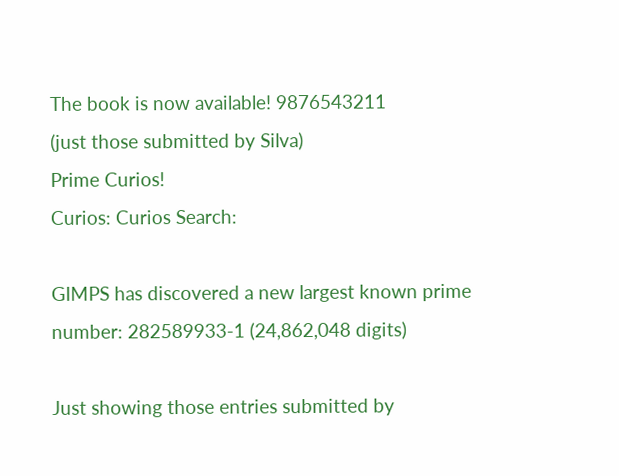The book is now available! 9876543211
(just those submitted by Silva)
Prime Curios!
Curios: Curios Search:

GIMPS has discovered a new largest known prime number: 282589933-1 (24,862,048 digits)

Just showing those entries submitted by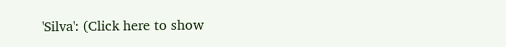'Silva': (Click here to show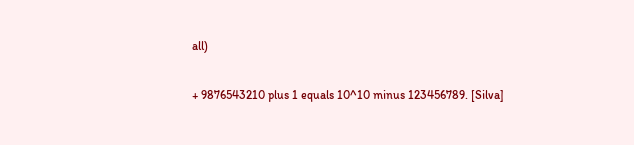all)

+ 9876543210 plus 1 equals 10^10 minus 123456789. [Silva]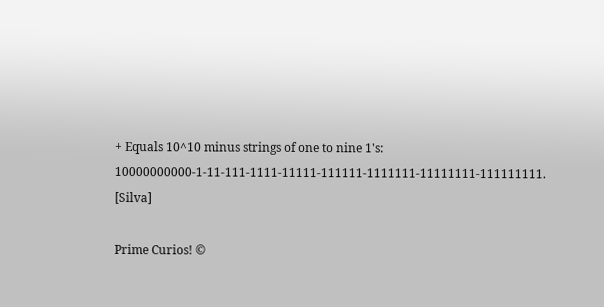+ Equals 10^10 minus strings of one to nine 1's: 10000000000-1-11-111-1111-11111-111111-1111111-11111111-111111111. [Silva]

Prime Curios! ©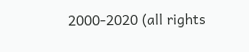2000-2020 (all rights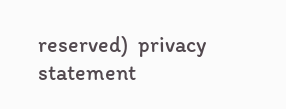reserved)  privacy statement